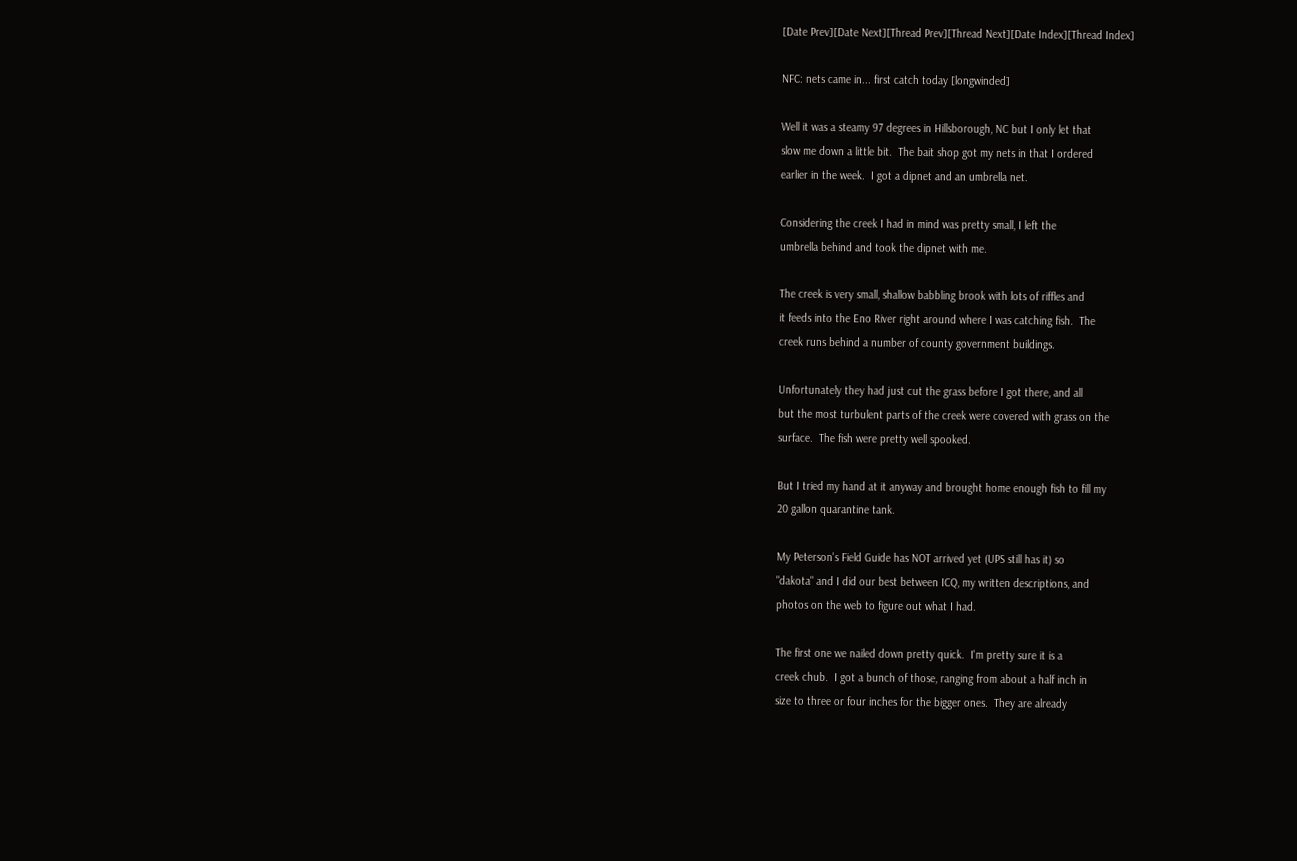[Date Prev][Date Next][Thread Prev][Thread Next][Date Index][Thread Index]

NFC: nets came in... first catch today [longwinded]

Well it was a steamy 97 degrees in Hillsborough, NC but I only let that
slow me down a little bit.  The bait shop got my nets in that I ordered
earlier in the week.  I got a dipnet and an umbrella net.

Considering the creek I had in mind was pretty small, I left the
umbrella behind and took the dipnet with me.

The creek is very small, shallow babbling brook with lots of riffles and
it feeds into the Eno River right around where I was catching fish.  The
creek runs behind a number of county government buildings.

Unfortunately they had just cut the grass before I got there, and all
but the most turbulent parts of the creek were covered with grass on the
surface.  The fish were pretty well spooked.

But I tried my hand at it anyway and brought home enough fish to fill my
20 gallon quarantine tank.

My Peterson's Field Guide has NOT arrived yet (UPS still has it) so
"dakota" and I did our best between ICQ, my written descriptions, and
photos on the web to figure out what I had.

The first one we nailed down pretty quick.  I'm pretty sure it is a
creek chub.  I got a bunch of those, ranging from about a half inch in
size to three or four inches for the bigger ones.  They are already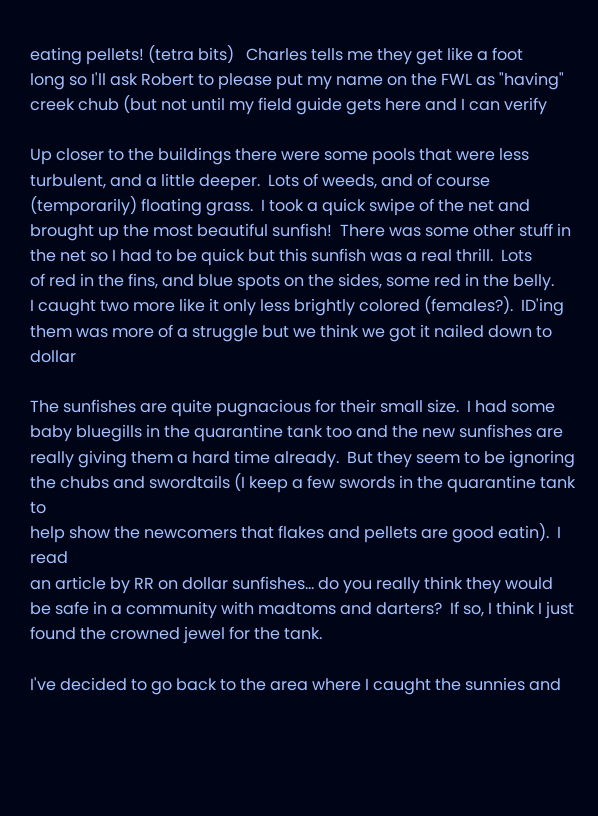eating pellets! (tetra bits)   Charles tells me they get like a foot
long so I'll ask Robert to please put my name on the FWL as "having"
creek chub (but not until my field guide gets here and I can verify

Up closer to the buildings there were some pools that were less
turbulent, and a little deeper.  Lots of weeds, and of course
(temporarily) floating grass.  I took a quick swipe of the net and
brought up the most beautiful sunfish!  There was some other stuff in
the net so I had to be quick but this sunfish was a real thrill.  Lots
of red in the fins, and blue spots on the sides, some red in the belly.
I caught two more like it only less brightly colored (females?).  ID'ing
them was more of a struggle but we think we got it nailed down to dollar

The sunfishes are quite pugnacious for their small size.  I had some
baby bluegills in the quarantine tank too and the new sunfishes are
really giving them a hard time already.  But they seem to be ignoring
the chubs and swordtails (I keep a few swords in the quarantine tank to
help show the newcomers that flakes and pellets are good eatin).  I read
an article by RR on dollar sunfishes... do you really think they would
be safe in a community with madtoms and darters?  If so, I think I just
found the crowned jewel for the tank.

I've decided to go back to the area where I caught the sunnies and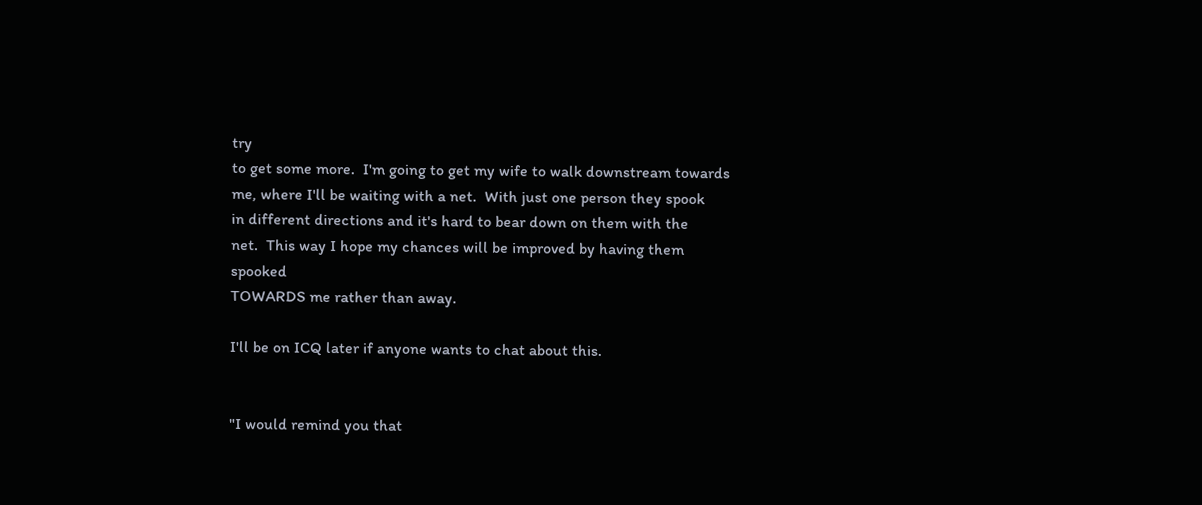try
to get some more.  I'm going to get my wife to walk downstream towards
me, where I'll be waiting with a net.  With just one person they spook
in different directions and it's hard to bear down on them with the
net.  This way I hope my chances will be improved by having them spooked
TOWARDS me rather than away.

I'll be on ICQ later if anyone wants to chat about this.


"I would remind you that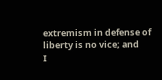extremism in defense of liberty is no vice; and
I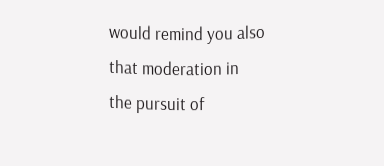would remind you also that moderation in the pursuit of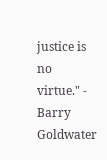justice is no
virtue." - Barry Goldwater